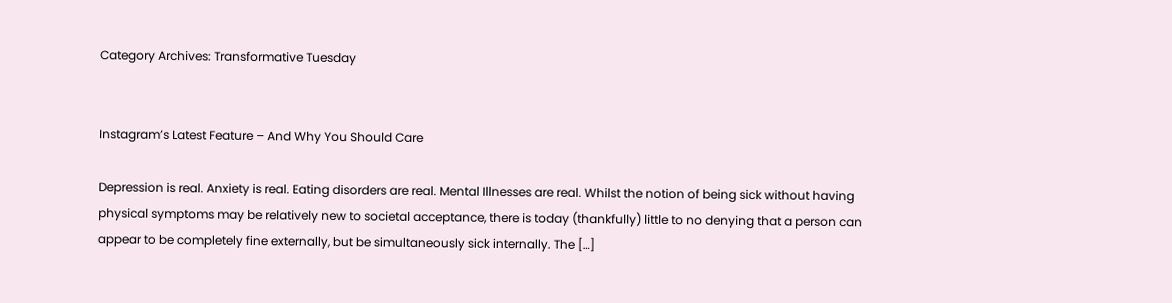Category Archives: Transformative Tuesday


Instagram’s Latest Feature – And Why You Should Care

Depression is real. Anxiety is real. Eating disorders are real. Mental Illnesses are real. Whilst the notion of being sick without having physical symptoms may be relatively new to societal acceptance, there is today (thankfully) little to no denying that a person can appear to be completely fine externally, but be simultaneously sick internally. The […]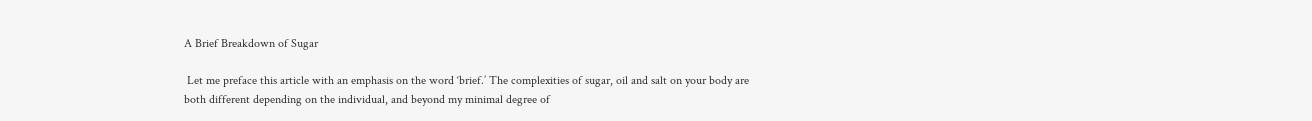A Brief Breakdown of Sugar

 Let me preface this article with an emphasis on the word ‘brief.’ The complexities of sugar, oil and salt on your body are both different depending on the individual, and beyond my minimal degree of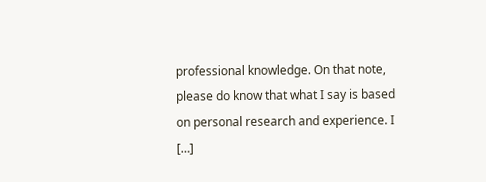professional knowledge. On that note, please do know that what I say is based on personal research and experience. I […]